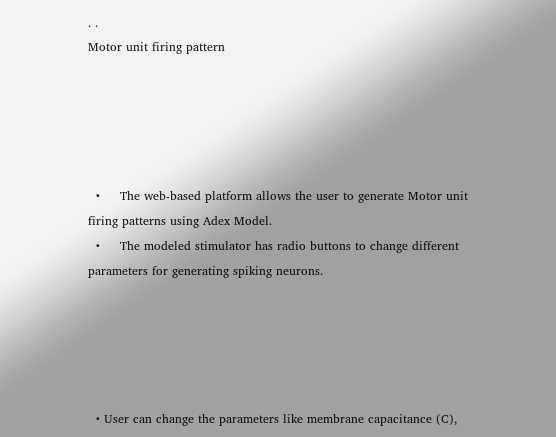. .
Motor unit firing pattern





  •     The web-based platform allows the user to generate Motor unit firing patterns using Adex Model.
  •     The modeled stimulator has radio buttons to change different parameters for generating spiking neurons.





  • User can change the parameters like membrane capacitance (C),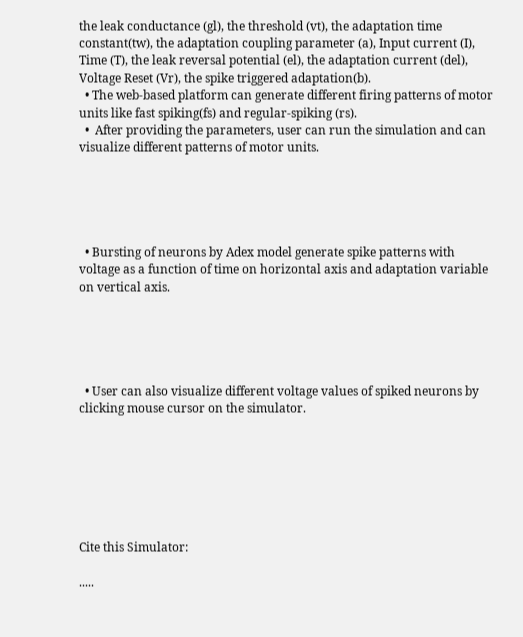the leak conductance (gl), the threshold (vt), the adaptation time constant(tw), the adaptation coupling parameter (a), Input current (I), Time (T), the leak reversal potential (el), the adaptation current (del), Voltage Reset (Vr), the spike triggered adaptation(b).
  • The web-based platform can generate different firing patterns of motor units like fast spiking(fs) and regular-spiking (rs).
  •  After providing the parameters, user can run the simulation and can visualize different patterns of motor units.





  • Bursting of neurons by Adex model generate spike patterns with voltage as a function of time on horizontal axis and adaptation variable on vertical axis.





  • User can also visualize different voltage values of spiked neurons by clicking mouse cursor on the simulator.







Cite this Simulator:

.....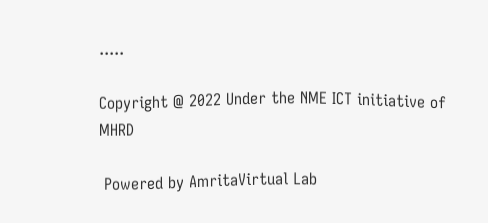.....

Copyright @ 2022 Under the NME ICT initiative of MHRD

 Powered by AmritaVirtual Lab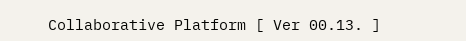Collaborative Platform [ Ver 00.13. ]